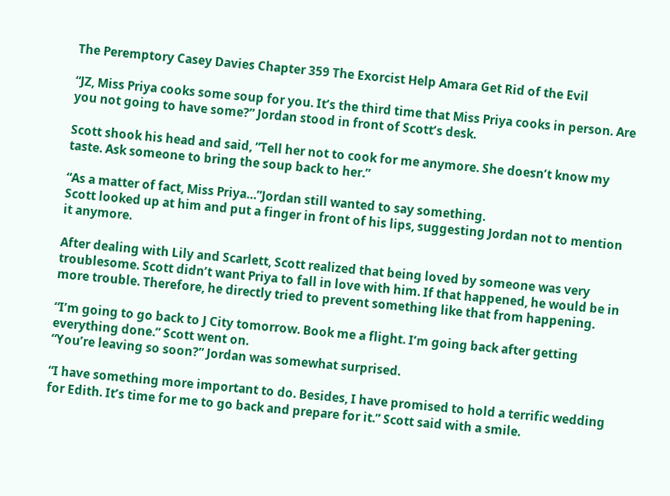The Peremptory Casey Davies Chapter 359 The Exorcist Help Amara Get Rid of the Evil

“JZ, Miss Priya cooks some soup for you. It’s the third time that Miss Priya cooks in person. Are you not going to have some?” Jordan stood in front of Scott’s desk.

Scott shook his head and said, “Tell her not to cook for me anymore. She doesn’t know my taste. Ask someone to bring the soup back to her.”

“As a matter of fact, Miss Priya…”Jordan still wanted to say something.
Scott looked up at him and put a finger in front of his lips, suggesting Jordan not to mention it anymore.

After dealing with Lily and Scarlett, Scott realized that being loved by someone was very troublesome. Scott didn’t want Priya to fall in love with him. If that happened, he would be in more trouble. Therefore, he directly tried to prevent something like that from happening.

“I’m going to go back to J City tomorrow. Book me a flight. I’m going back after getting everything done.” Scott went on.
“You’re leaving so soon?” Jordan was somewhat surprised.

“I have something more important to do. Besides, I have promised to hold a terrific wedding for Edith. It’s time for me to go back and prepare for it.” Scott said with a smile.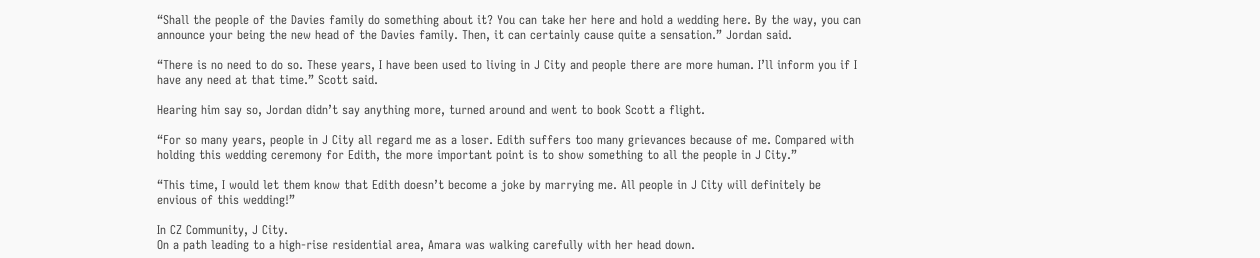“Shall the people of the Davies family do something about it? You can take her here and hold a wedding here. By the way, you can announce your being the new head of the Davies family. Then, it can certainly cause quite a sensation.” Jordan said.

“There is no need to do so. These years, I have been used to living in J City and people there are more human. I’ll inform you if I have any need at that time.” Scott said.

Hearing him say so, Jordan didn’t say anything more, turned around and went to book Scott a flight.

“For so many years, people in J City all regard me as a loser. Edith suffers too many grievances because of me. Compared with holding this wedding ceremony for Edith, the more important point is to show something to all the people in J City.”

“This time, I would let them know that Edith doesn’t become a joke by marrying me. All people in J City will definitely be envious of this wedding!”

In CZ Community, J City.
On a path leading to a high-rise residential area, Amara was walking carefully with her head down.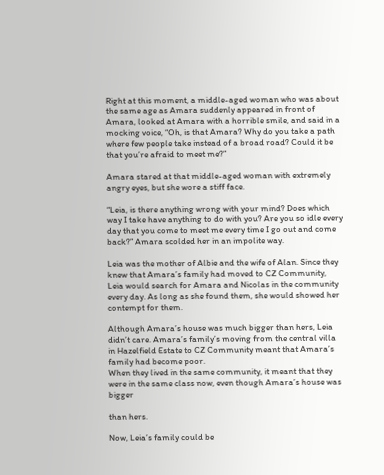Right at this moment, a middle-aged woman who was about the same age as Amara suddenly appeared in front of Amara, looked at Amara with a horrible smile, and said in a mocking voice, “Oh, is that Amara? Why do you take a path where few people take instead of a broad road? Could it be that you’re afraid to meet me?”

Amara stared at that middle-aged woman with extremely angry eyes, but she wore a stiff face.

“Leia, is there anything wrong with your mind? Does which way I take have anything to do with you? Are you so idle every day that you come to meet me every time I go out and come back?” Amara scolded her in an impolite way.

Leia was the mother of Albie and the wife of Alan. Since they knew that Amara’s family had moved to CZ Community, Leia would search for Amara and Nicolas in the community every day. As long as she found them, she would showed her contempt for them.

Although Amara’s house was much bigger than hers, Leia didn’t care. Amara’s family’s moving from the central villa in Hazelfield Estate to CZ Community meant that Amara’s family had become poor.
When they lived in the same community, it meant that they were in the same class now, even though Amara’s house was bigger

than hers.

Now, Leia’s family could be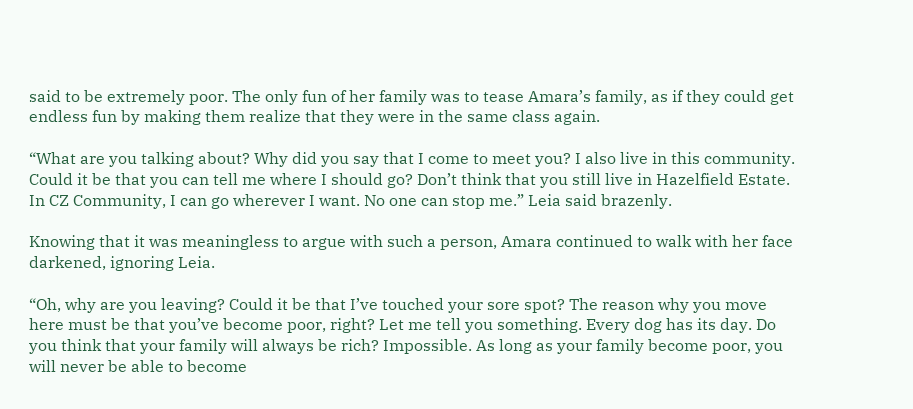said to be extremely poor. The only fun of her family was to tease Amara’s family, as if they could get endless fun by making them realize that they were in the same class again.

“What are you talking about? Why did you say that I come to meet you? I also live in this community. Could it be that you can tell me where I should go? Don’t think that you still live in Hazelfield Estate. In CZ Community, I can go wherever I want. No one can stop me.” Leia said brazenly.

Knowing that it was meaningless to argue with such a person, Amara continued to walk with her face darkened, ignoring Leia.

“Oh, why are you leaving? Could it be that I’ve touched your sore spot? The reason why you move here must be that you’ve become poor, right? Let me tell you something. Every dog has its day. Do you think that your family will always be rich? Impossible. As long as your family become poor, you will never be able to become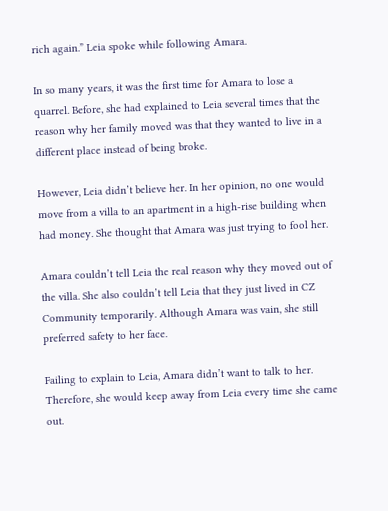rich again.” Leia spoke while following Amara.

In so many years, it was the first time for Amara to lose a quarrel. Before, she had explained to Leia several times that the reason why her family moved was that they wanted to live in a different place instead of being broke.

However, Leia didn’t believe her. In her opinion, no one would move from a villa to an apartment in a high-rise building when had money. She thought that Amara was just trying to fool her.

Amara couldn’t tell Leia the real reason why they moved out of the villa. She also couldn’t tell Leia that they just lived in CZ Community temporarily. Although Amara was vain, she still preferred safety to her face.

Failing to explain to Leia, Amara didn’t want to talk to her. Therefore, she would keep away from Leia every time she came out.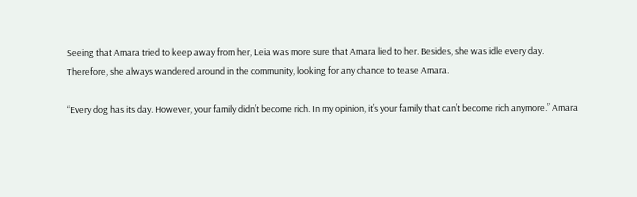Seeing that Amara tried to keep away from her, Leia was more sure that Amara lied to her. Besides, she was idle every day.
Therefore, she always wandered around in the community, looking for any chance to tease Amara.

“Every dog has its day. However, your family didn’t become rich. In my opinion, it’s your family that can’t become rich anymore.” Amara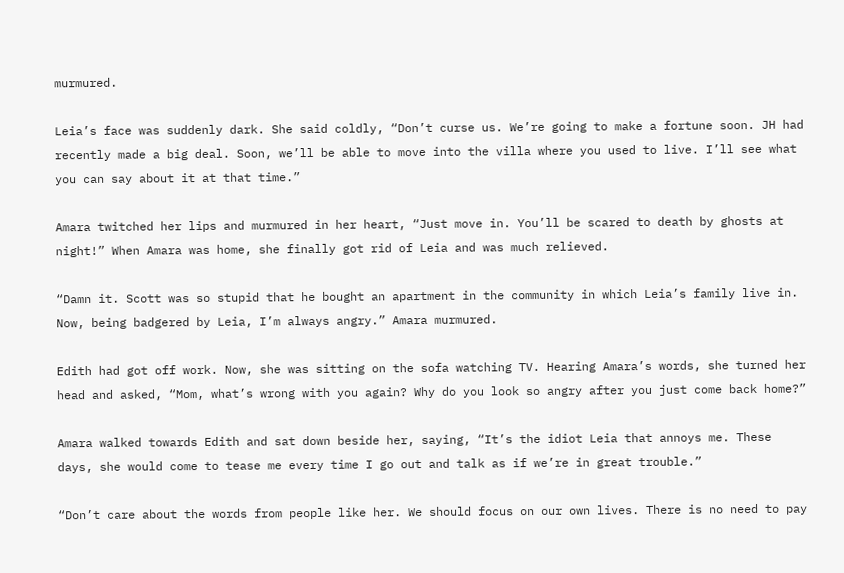murmured.

Leia’s face was suddenly dark. She said coldly, “Don’t curse us. We’re going to make a fortune soon. JH had recently made a big deal. Soon, we’ll be able to move into the villa where you used to live. I’ll see what you can say about it at that time.”

Amara twitched her lips and murmured in her heart, “Just move in. You’ll be scared to death by ghosts at night!” When Amara was home, she finally got rid of Leia and was much relieved.

“Damn it. Scott was so stupid that he bought an apartment in the community in which Leia’s family live in. Now, being badgered by Leia, I’m always angry.” Amara murmured.

Edith had got off work. Now, she was sitting on the sofa watching TV. Hearing Amara’s words, she turned her head and asked, “Mom, what’s wrong with you again? Why do you look so angry after you just come back home?”

Amara walked towards Edith and sat down beside her, saying, “It’s the idiot Leia that annoys me. These days, she would come to tease me every time I go out and talk as if we’re in great trouble.”

“Don’t care about the words from people like her. We should focus on our own lives. There is no need to pay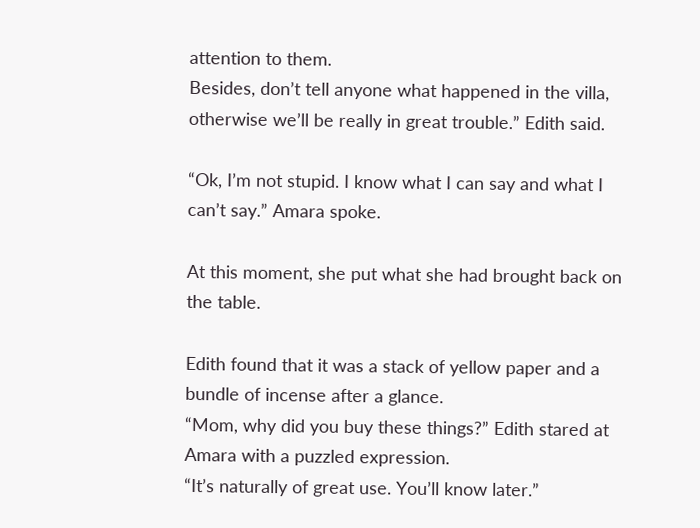attention to them.
Besides, don’t tell anyone what happened in the villa, otherwise we’ll be really in great trouble.” Edith said.

“Ok, I’m not stupid. I know what I can say and what I can’t say.” Amara spoke.

At this moment, she put what she had brought back on the table.

Edith found that it was a stack of yellow paper and a bundle of incense after a glance.
“Mom, why did you buy these things?” Edith stared at Amara with a puzzled expression.
“It’s naturally of great use. You’ll know later.”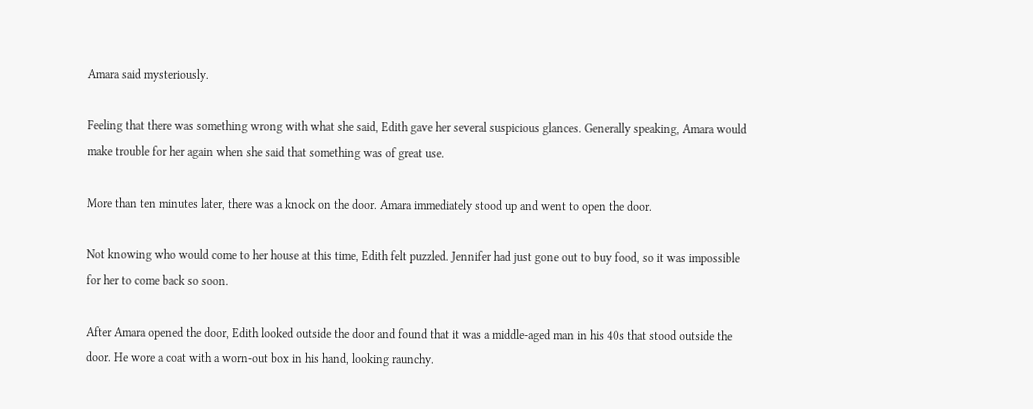Amara said mysteriously.

Feeling that there was something wrong with what she said, Edith gave her several suspicious glances. Generally speaking, Amara would make trouble for her again when she said that something was of great use.

More than ten minutes later, there was a knock on the door. Amara immediately stood up and went to open the door.

Not knowing who would come to her house at this time, Edith felt puzzled. Jennifer had just gone out to buy food, so it was impossible for her to come back so soon.

After Amara opened the door, Edith looked outside the door and found that it was a middle-aged man in his 40s that stood outside the door. He wore a coat with a worn-out box in his hand, looking raunchy.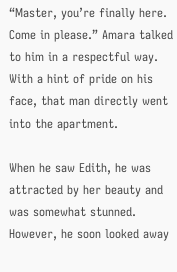“Master, you’re finally here. Come in please.” Amara talked to him in a respectful way.
With a hint of pride on his face, that man directly went into the apartment.

When he saw Edith, he was attracted by her beauty and was somewhat stunned. However, he soon looked away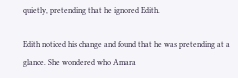quietly, pretending that he ignored Edith.

Edith noticed his change and found that he was pretending at a glance. She wondered who Amara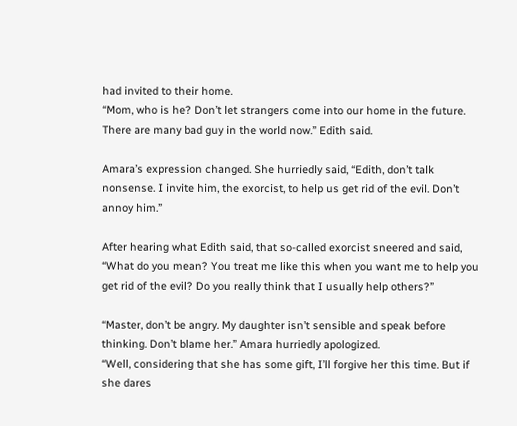had invited to their home.
“Mom, who is he? Don’t let strangers come into our home in the future. There are many bad guy in the world now.” Edith said.

Amara’s expression changed. She hurriedly said, “Edith, don’t talk nonsense. I invite him, the exorcist, to help us get rid of the evil. Don’t annoy him.”

After hearing what Edith said, that so-called exorcist sneered and said, “What do you mean? You treat me like this when you want me to help you get rid of the evil? Do you really think that I usually help others?”

“Master, don’t be angry. My daughter isn’t sensible and speak before thinking. Don’t blame her.” Amara hurriedly apologized.
“Well, considering that she has some gift, I’ll forgive her this time. But if she dares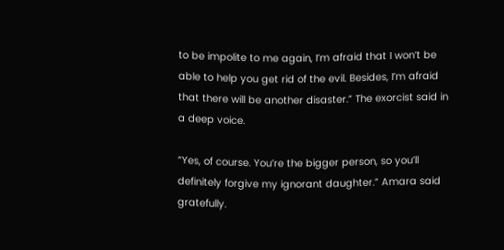to be impolite to me again, I’m afraid that I won’t be able to help you get rid of the evil. Besides, I’m afraid that there will be another disaster.” The exorcist said in a deep voice.

“Yes, of course. You’re the bigger person, so you’ll definitely forgive my ignorant daughter.” Amara said gratefully.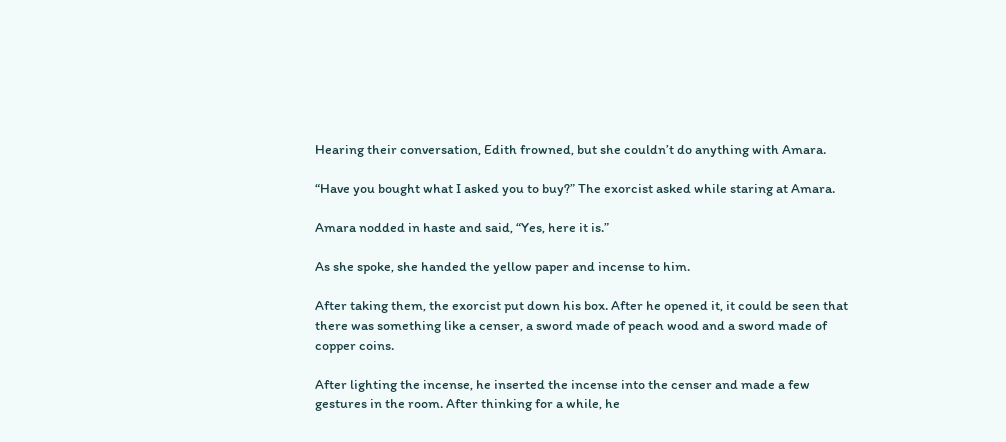Hearing their conversation, Edith frowned, but she couldn’t do anything with Amara.

“Have you bought what I asked you to buy?” The exorcist asked while staring at Amara.

Amara nodded in haste and said, “Yes, here it is.”

As she spoke, she handed the yellow paper and incense to him.

After taking them, the exorcist put down his box. After he opened it, it could be seen that there was something like a censer, a sword made of peach wood and a sword made of copper coins.

After lighting the incense, he inserted the incense into the censer and made a few gestures in the room. After thinking for a while, he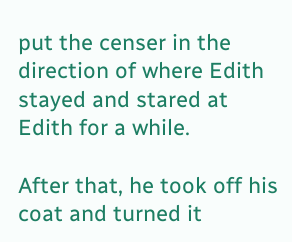put the censer in the direction of where Edith stayed and stared at Edith for a while.

After that, he took off his coat and turned it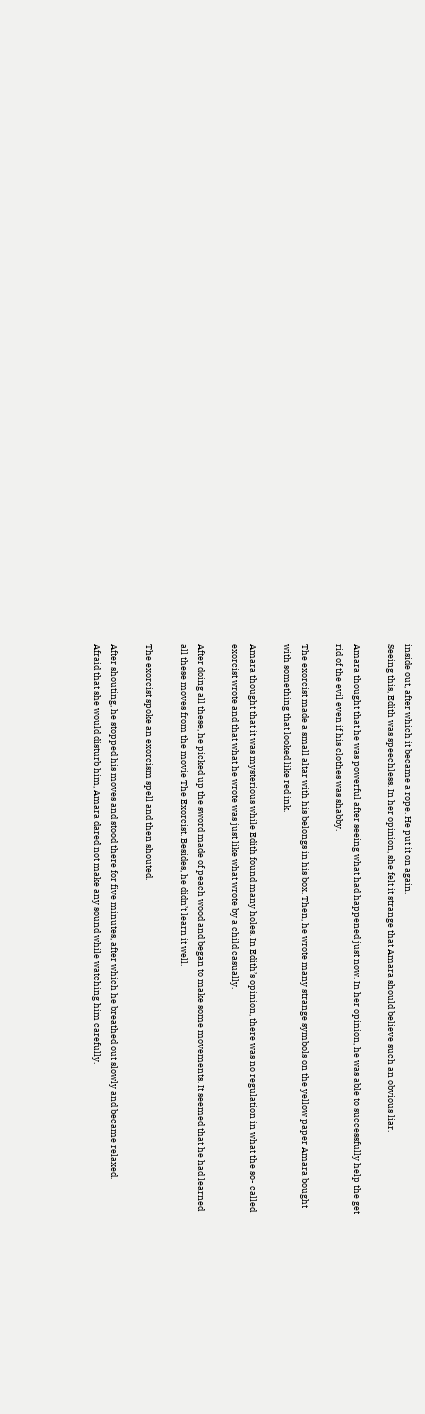inside out, after which it became a rope. He put it on again.
Seeing this, Edith was speechless. In her opinion, she felt it strange that Amara should believe such an obvious liar.

Amara thought that he was powerful after seeing what had happened just now. In her opinion, he was able to successfully help the get rid of the evil even if his clothes was shabby.

The exorcist made a small altar with his belongs in his box. Then, he wrote many strange symbols on the yellow paper Amara bought with something that looked like red ink.

Amara thought that it was mysterious while Edith found many holes. In Edith’s opinion, there was no regulation in what the so- called exorcist wrote and that what he wrote was just like what wrote by a child casually.

After doing all these, he picked up the sword made of peach wood and began to make some movements. It seemed that he had learned all these moves from the movie The Exorcist. Besides, he didn’t learn it well.

The exorcist spoke an exorcism spell and then shouted.

After shouting, he stopped his moves and stood there for five minutes, after which he breathed out slowly and became relaxed.
Afraid that she would disturb him, Amara dared not make any sound while watching him carefully.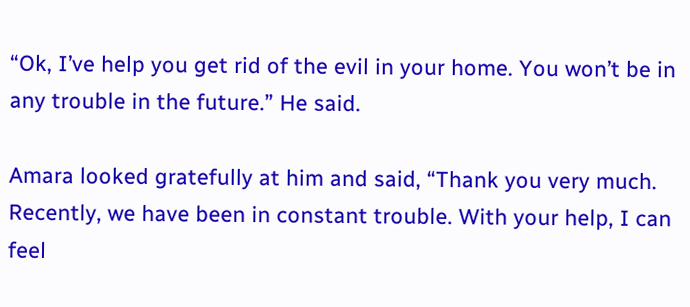“Ok, I’ve help you get rid of the evil in your home. You won’t be in any trouble in the future.” He said.

Amara looked gratefully at him and said, “Thank you very much. Recently, we have been in constant trouble. With your help, I can feel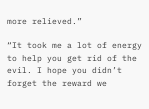more relieved.”

“It took me a lot of energy to help you get rid of the evil. I hope you didn’t forget the reward we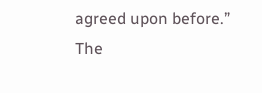agreed upon before.” The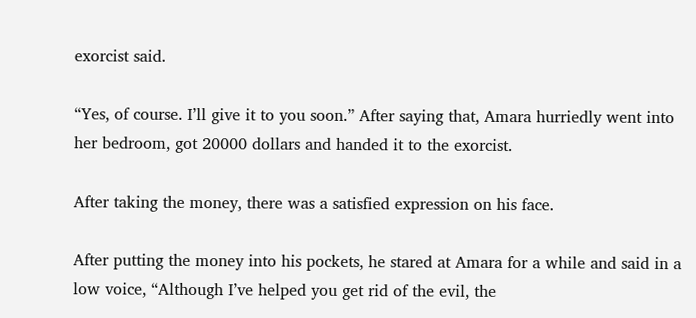exorcist said.

“Yes, of course. I’ll give it to you soon.” After saying that, Amara hurriedly went into her bedroom, got 20000 dollars and handed it to the exorcist.

After taking the money, there was a satisfied expression on his face.

After putting the money into his pockets, he stared at Amara for a while and said in a low voice, “Although I’ve helped you get rid of the evil, the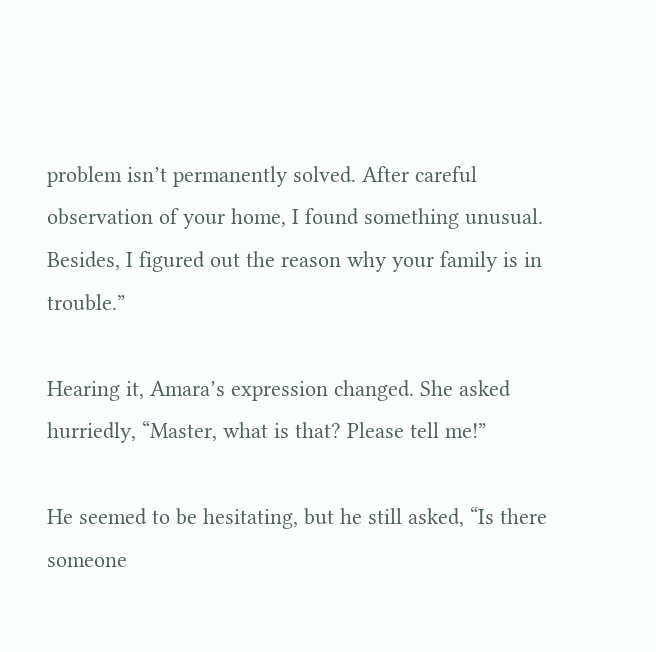problem isn’t permanently solved. After careful observation of your home, I found something unusual. Besides, I figured out the reason why your family is in trouble.”

Hearing it, Amara’s expression changed. She asked hurriedly, “Master, what is that? Please tell me!”

He seemed to be hesitating, but he still asked, “Is there someone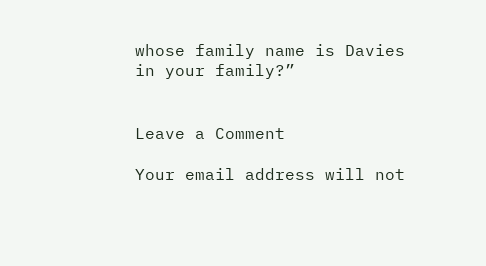whose family name is Davies in your family?”


Leave a Comment

Your email address will not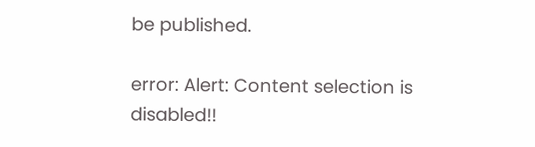be published.

error: Alert: Content selection is disabled!!